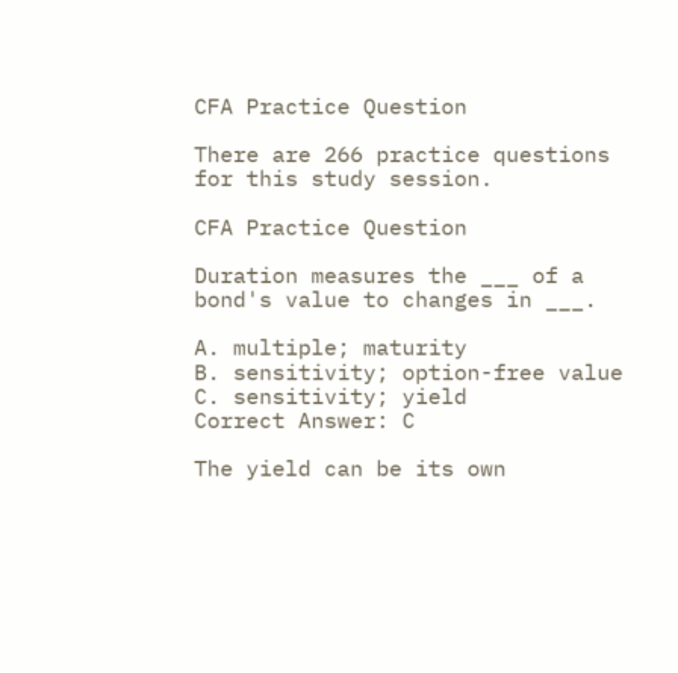CFA Practice Question

There are 266 practice questions for this study session.

CFA Practice Question

Duration measures the ___ of a bond's value to changes in ___.

A. multiple; maturity
B. sensitivity; option-free value
C. sensitivity; yield
Correct Answer: C

The yield can be its own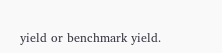yield or benchmark yield.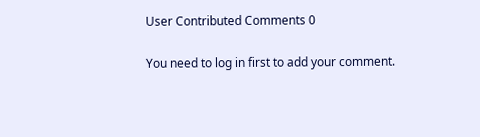User Contributed Comments 0

You need to log in first to add your comment.